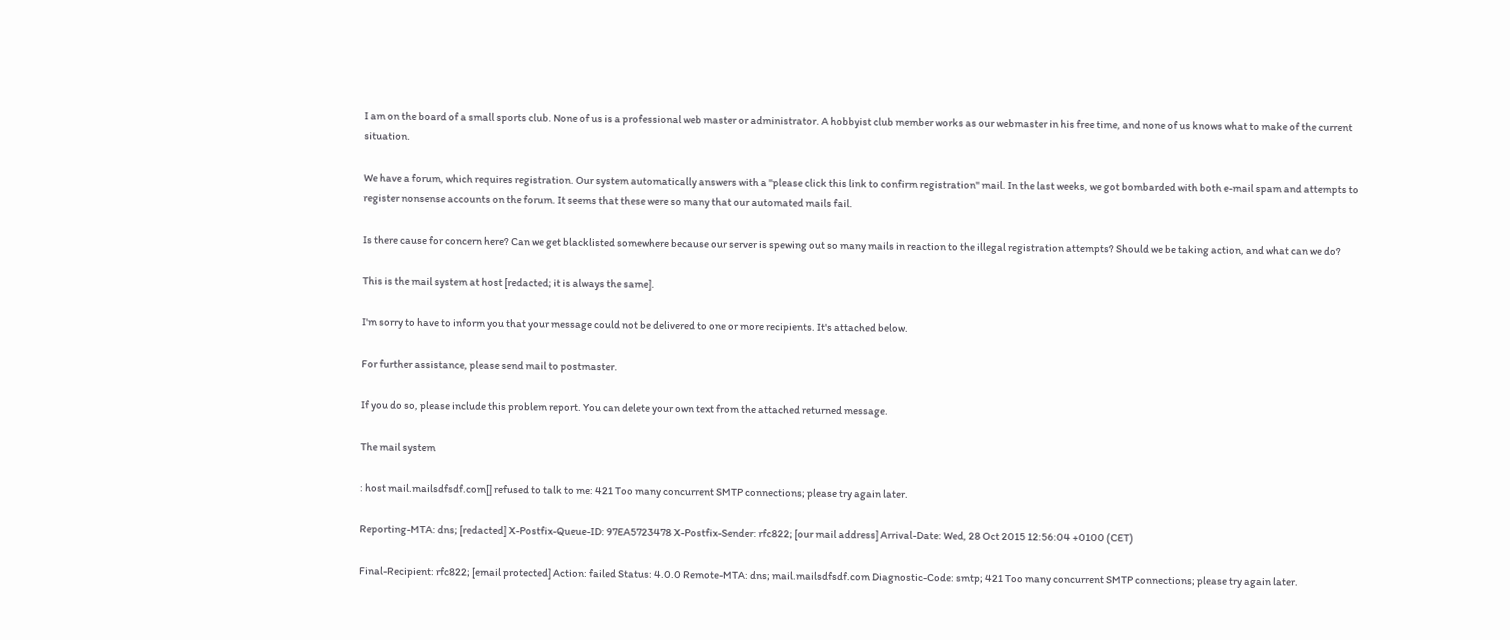I am on the board of a small sports club. None of us is a professional web master or administrator. A hobbyist club member works as our webmaster in his free time, and none of us knows what to make of the current situation.

We have a forum, which requires registration. Our system automatically answers with a "please click this link to confirm registration" mail. In the last weeks, we got bombarded with both e-mail spam and attempts to register nonsense accounts on the forum. It seems that these were so many that our automated mails fail.

Is there cause for concern here? Can we get blacklisted somewhere because our server is spewing out so many mails in reaction to the illegal registration attempts? Should we be taking action, and what can we do?

This is the mail system at host [redacted; it is always the same].

I'm sorry to have to inform you that your message could not be delivered to one or more recipients. It's attached below.

For further assistance, please send mail to postmaster.

If you do so, please include this problem report. You can delete your own text from the attached returned message.

The mail system

: host mail.mailsdfsdf.com[] refused to talk to me: 421 Too many concurrent SMTP connections; please try again later.

Reporting-MTA: dns; [redacted] X-Postfix-Queue-ID: 97EA5723478 X-Postfix-Sender: rfc822; [our mail address] Arrival-Date: Wed, 28 Oct 2015 12:56:04 +0100 (CET)

Final-Recipient: rfc822; [email protected] Action: failed Status: 4.0.0 Remote-MTA: dns; mail.mailsdfsdf.com Diagnostic-Code: smtp; 421 Too many concurrent SMTP connections; please try again later.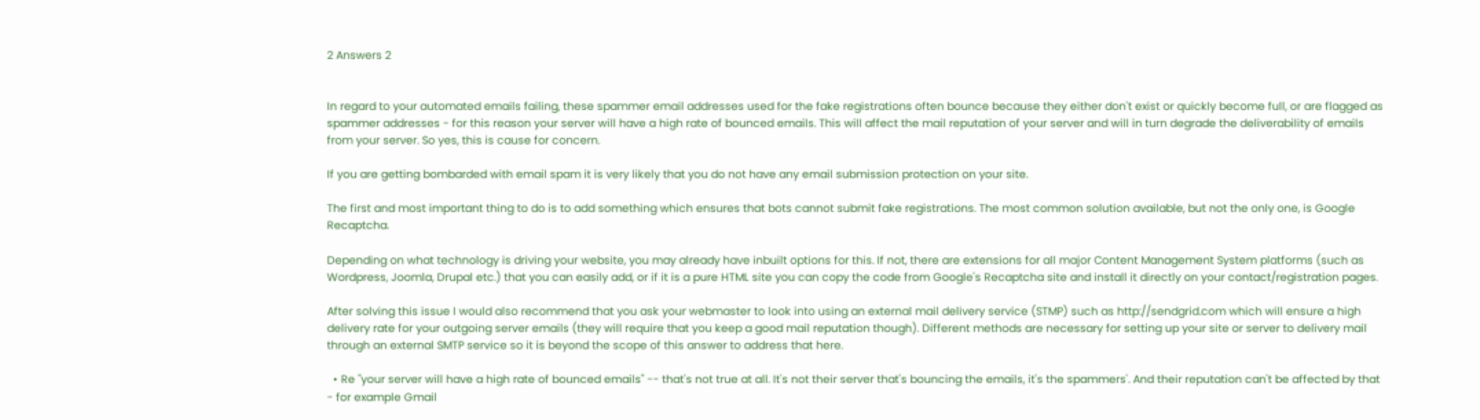2 Answers 2


In regard to your automated emails failing, these spammer email addresses used for the fake registrations often bounce because they either don't exist or quickly become full, or are flagged as spammer addresses - for this reason your server will have a high rate of bounced emails. This will affect the mail reputation of your server and will in turn degrade the deliverability of emails from your server. So yes, this is cause for concern.

If you are getting bombarded with email spam it is very likely that you do not have any email submission protection on your site.

The first and most important thing to do is to add something which ensures that bots cannot submit fake registrations. The most common solution available, but not the only one, is Google Recaptcha.

Depending on what technology is driving your website, you may already have inbuilt options for this. If not, there are extensions for all major Content Management System platforms (such as Wordpress, Joomla, Drupal etc.) that you can easily add, or if it is a pure HTML site you can copy the code from Google's Recaptcha site and install it directly on your contact/registration pages.

After solving this issue I would also recommend that you ask your webmaster to look into using an external mail delivery service (STMP) such as http://sendgrid.com which will ensure a high delivery rate for your outgoing server emails (they will require that you keep a good mail reputation though). Different methods are necessary for setting up your site or server to delivery mail through an external SMTP service so it is beyond the scope of this answer to address that here.

  • Re "your server will have a high rate of bounced emails" -- that's not true at all. It's not their server that's bouncing the emails, it's the spammers'. And their reputation can't be affected by that - for example Gmail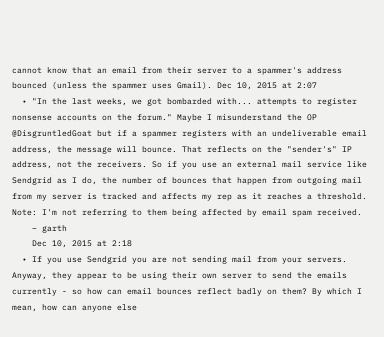cannot know that an email from their server to a spammer's address bounced (unless the spammer uses Gmail). Dec 10, 2015 at 2:07
  • "In the last weeks, we got bombarded with... attempts to register nonsense accounts on the forum." Maybe I misunderstand the OP @DisgruntledGoat but if a spammer registers with an undeliverable email address, the message will bounce. That reflects on the "sender's" IP address, not the receivers. So if you use an external mail service like Sendgrid as I do, the number of bounces that happen from outgoing mail from my server is tracked and affects my rep as it reaches a threshold. Note: I'm not referring to them being affected by email spam received.
    – garth
    Dec 10, 2015 at 2:18
  • If you use Sendgrid you are not sending mail from your servers. Anyway, they appear to be using their own server to send the emails currently - so how can email bounces reflect badly on them? By which I mean, how can anyone else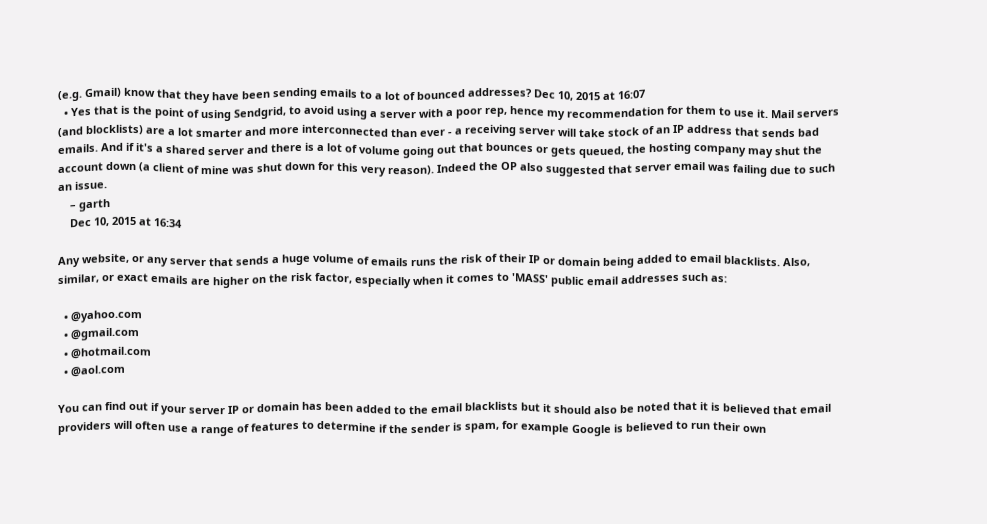(e.g. Gmail) know that they have been sending emails to a lot of bounced addresses? Dec 10, 2015 at 16:07
  • Yes that is the point of using Sendgrid, to avoid using a server with a poor rep, hence my recommendation for them to use it. Mail servers (and blocklists) are a lot smarter and more interconnected than ever - a receiving server will take stock of an IP address that sends bad emails. And if it's a shared server and there is a lot of volume going out that bounces or gets queued, the hosting company may shut the account down (a client of mine was shut down for this very reason). Indeed the OP also suggested that server email was failing due to such an issue.
    – garth
    Dec 10, 2015 at 16:34

Any website, or any server that sends a huge volume of emails runs the risk of their IP or domain being added to email blacklists. Also, similar, or exact emails are higher on the risk factor, especially when it comes to 'MASS' public email addresses such as:

  • @yahoo.com
  • @gmail.com
  • @hotmail.com
  • @aol.com

You can find out if your server IP or domain has been added to the email blacklists but it should also be noted that it is believed that email providers will often use a range of features to determine if the sender is spam, for example Google is believed to run their own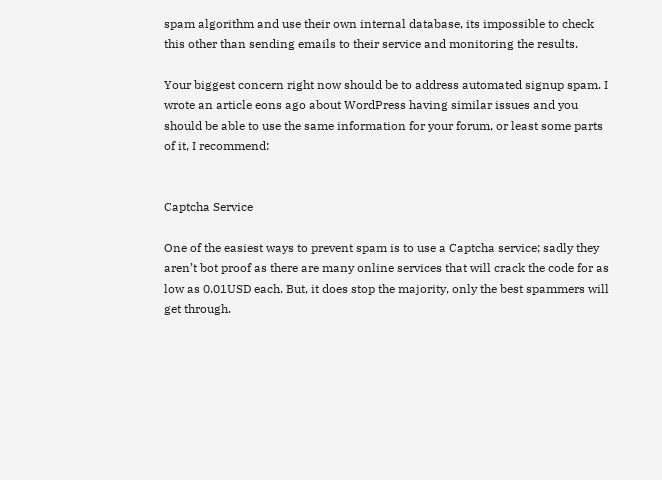spam algorithm and use their own internal database, its impossible to check this other than sending emails to their service and monitoring the results.

Your biggest concern right now should be to address automated signup spam. I wrote an article eons ago about WordPress having similar issues and you should be able to use the same information for your forum, or least some parts of it, I recommend:


Captcha Service

One of the easiest ways to prevent spam is to use a Captcha service; sadly they aren’t bot proof as there are many online services that will crack the code for as low as 0.01USD each. But, it does stop the majority, only the best spammers will get through.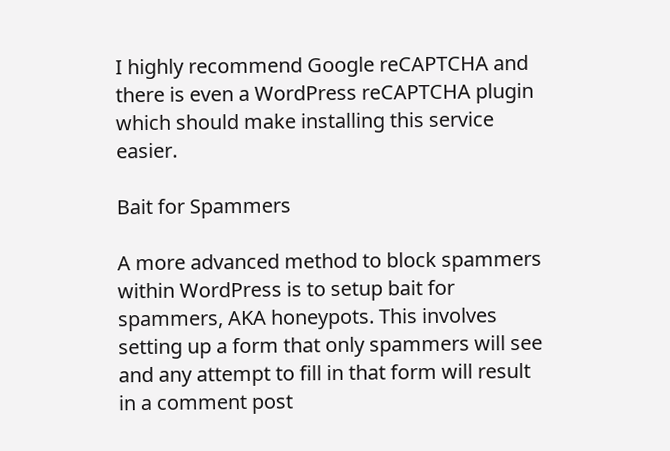I highly recommend Google reCAPTCHA and there is even a WordPress reCAPTCHA plugin which should make installing this service easier.

Bait for Spammers

A more advanced method to block spammers within WordPress is to setup bait for spammers, AKA honeypots. This involves setting up a form that only spammers will see and any attempt to fill in that form will result in a comment post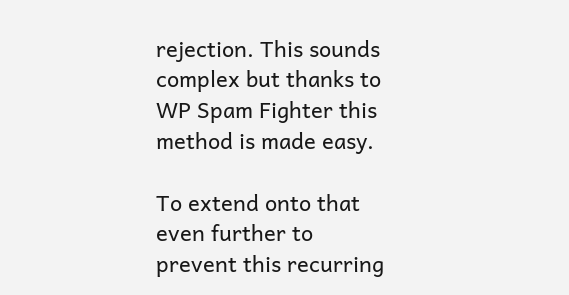rejection. This sounds complex but thanks to WP Spam Fighter this method is made easy.

To extend onto that even further to prevent this recurring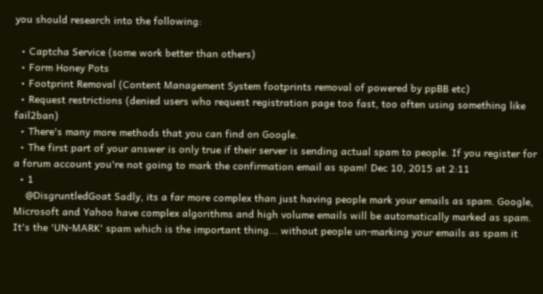you should research into the following:

  • Captcha Service (some work better than others)
  • Form Honey Pots
  • Footprint Removal (Content Management System footprints removal of powered by ppBB etc)
  • Request restrictions (denied users who request registration page too fast, too often using something like fail2ban)
  • There's many more methods that you can find on Google.
  • The first part of your answer is only true if their server is sending actual spam to people. If you register for a forum account you're not going to mark the confirmation email as spam! Dec 10, 2015 at 2:11
  • 1
    @DisgruntledGoat Sadly, its a far more complex than just having people mark your emails as spam. Google, Microsoft and Yahoo have complex algorithms and high volume emails will be automatically marked as spam. It's the 'UN-MARK' spam which is the important thing... without people un-marking your emails as spam it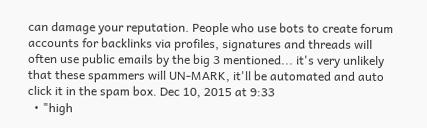can damage your reputation. People who use bots to create forum accounts for backlinks via profiles, signatures and threads will often use public emails by the big 3 mentioned... it's very unlikely that these spammers will UN-MARK, it'll be automated and auto click it in the spam box. Dec 10, 2015 at 9:33
  • "high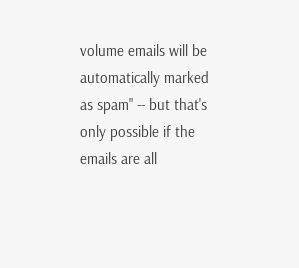volume emails will be automatically marked as spam" -- but that's only possible if the emails are all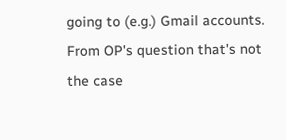going to (e.g.) Gmail accounts. From OP's question that's not the case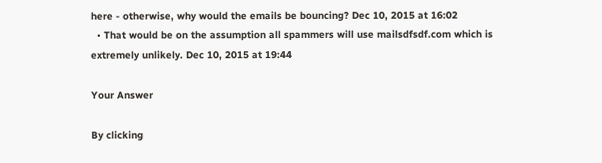here - otherwise, why would the emails be bouncing? Dec 10, 2015 at 16:02
  • That would be on the assumption all spammers will use mailsdfsdf.com which is extremely unlikely. Dec 10, 2015 at 19:44

Your Answer

By clicking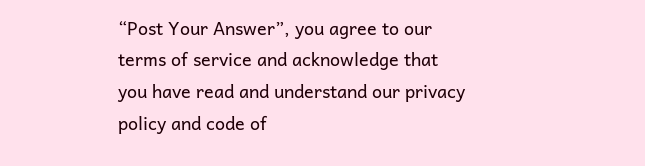“Post Your Answer”, you agree to our terms of service and acknowledge that you have read and understand our privacy policy and code of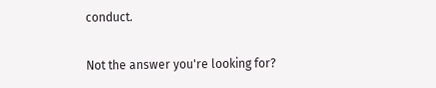conduct.

Not the answer you're looking for?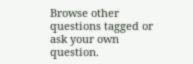Browse other questions tagged or ask your own question.